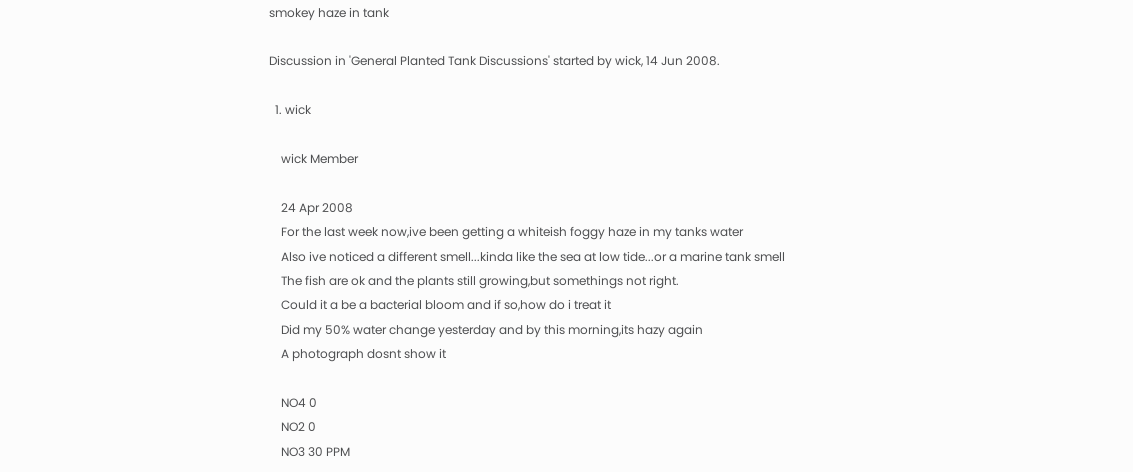smokey haze in tank

Discussion in 'General Planted Tank Discussions' started by wick, 14 Jun 2008.

  1. wick

    wick Member

    24 Apr 2008
    For the last week now,ive been getting a whiteish foggy haze in my tanks water
    Also ive noticed a different smell...kinda like the sea at low tide...or a marine tank smell
    The fish are ok and the plants still growing,but somethings not right.
    Could it a be a bacterial bloom and if so,how do i treat it
    Did my 50% water change yesterday and by this morning,its hazy again
    A photograph dosnt show it

    NO4 0
    NO2 0
    NO3 30 PPM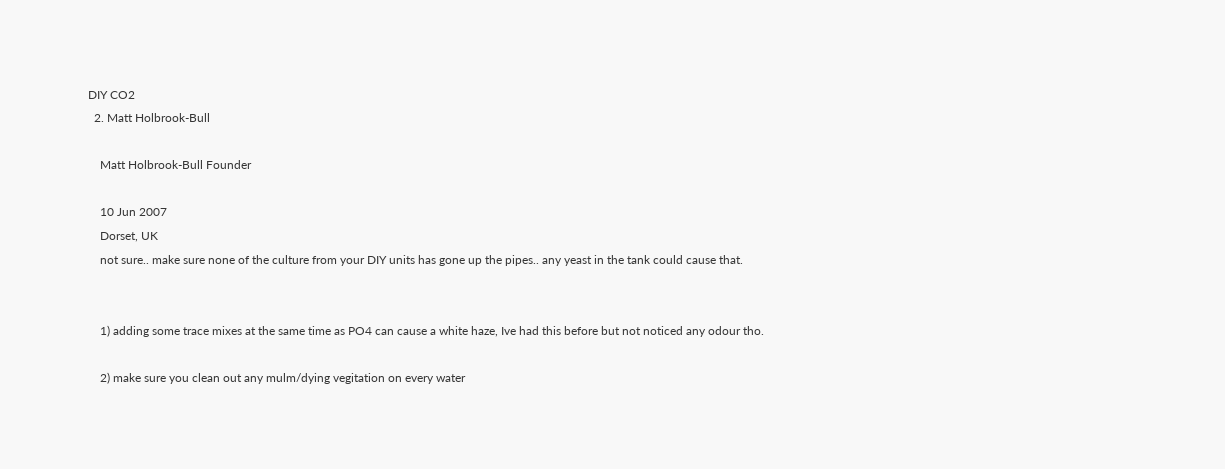DIY CO2
  2. Matt Holbrook-Bull

    Matt Holbrook-Bull Founder

    10 Jun 2007
    Dorset, UK
    not sure.. make sure none of the culture from your DIY units has gone up the pipes.. any yeast in the tank could cause that.


    1) adding some trace mixes at the same time as PO4 can cause a white haze, Ive had this before but not noticed any odour tho.

    2) make sure you clean out any mulm/dying vegitation on every water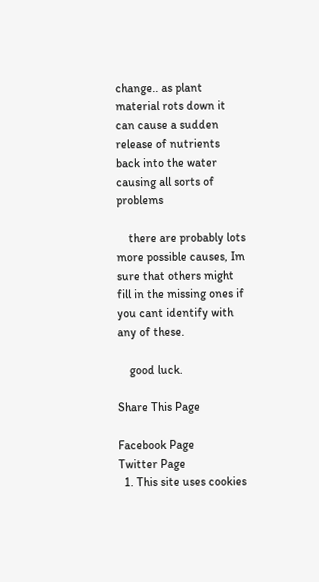change.. as plant material rots down it can cause a sudden release of nutrients back into the water causing all sorts of problems

    there are probably lots more possible causes, Im sure that others might fill in the missing ones if you cant identify with any of these.

    good luck.

Share This Page

Facebook Page
Twitter Page
  1. This site uses cookies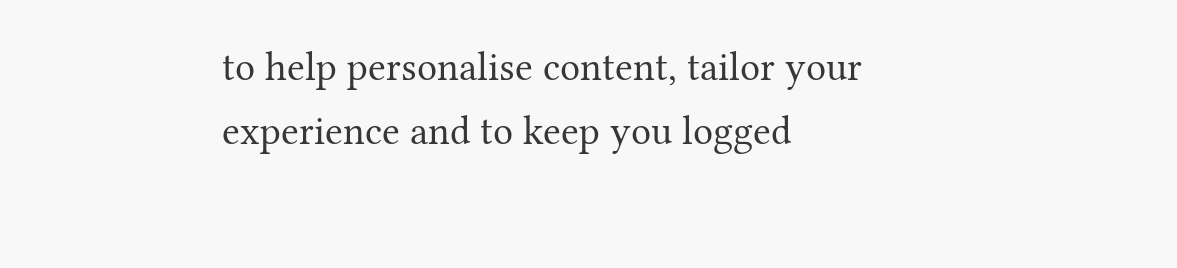to help personalise content, tailor your experience and to keep you logged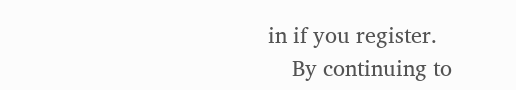in if you register.
    By continuing to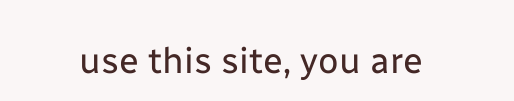use this site, you are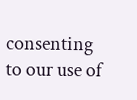consenting to our use of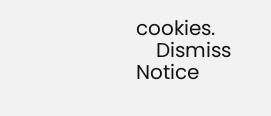cookies.
    Dismiss Notice